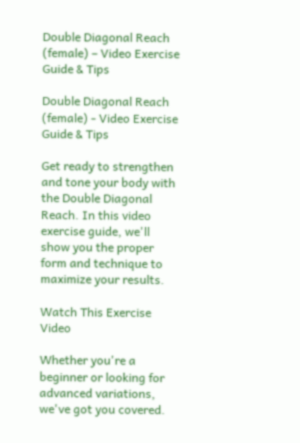Double Diagonal Reach (female) – Video Exercise Guide & Tips

Double Diagonal Reach (female) - Video Exercise Guide & Tips

Get ready to strengthen and tone your body with the Double Diagonal Reach. In this video exercise guide, we'll show you the proper form and technique to maximize your results.

Watch This Exercise Video

Whether you're a beginner or looking for advanced variations, we've got you covered.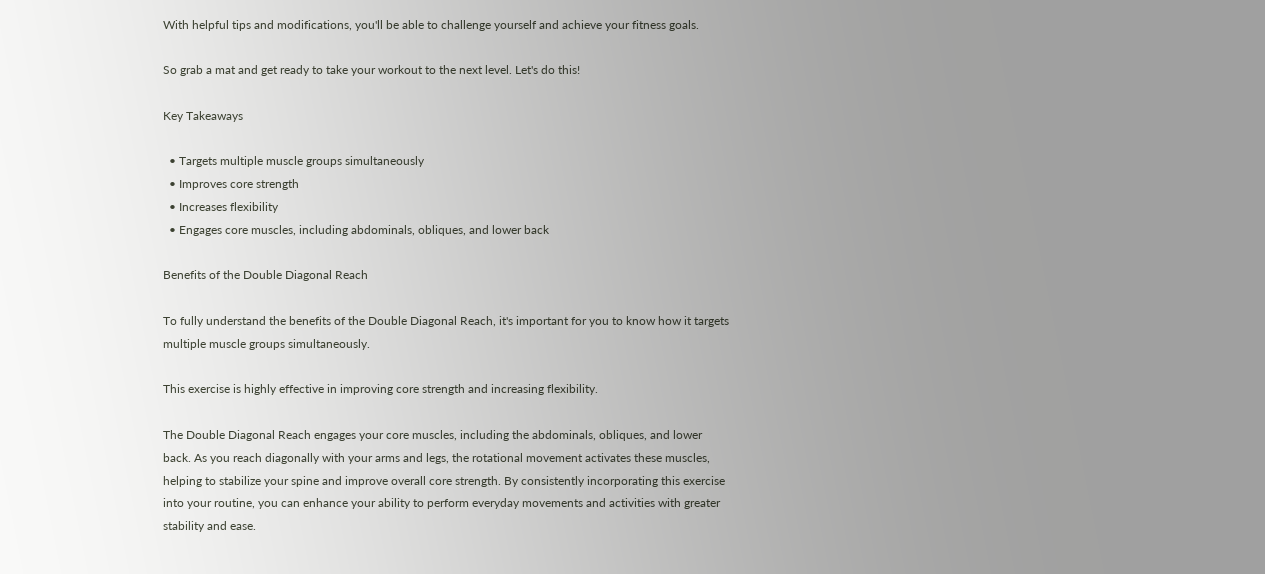With helpful tips and modifications, you'll be able to challenge yourself and achieve your fitness goals.

So grab a mat and get ready to take your workout to the next level. Let's do this!

Key Takeaways

  • Targets multiple muscle groups simultaneously
  • Improves core strength
  • Increases flexibility
  • Engages core muscles, including abdominals, obliques, and lower back

Benefits of the Double Diagonal Reach

To fully understand the benefits of the Double Diagonal Reach, it's important for you to know how it targets multiple muscle groups simultaneously.

This exercise is highly effective in improving core strength and increasing flexibility.

The Double Diagonal Reach engages your core muscles, including the abdominals, obliques, and lower back. As you reach diagonally with your arms and legs, the rotational movement activates these muscles, helping to stabilize your spine and improve overall core strength. By consistently incorporating this exercise into your routine, you can enhance your ability to perform everyday movements and activities with greater stability and ease.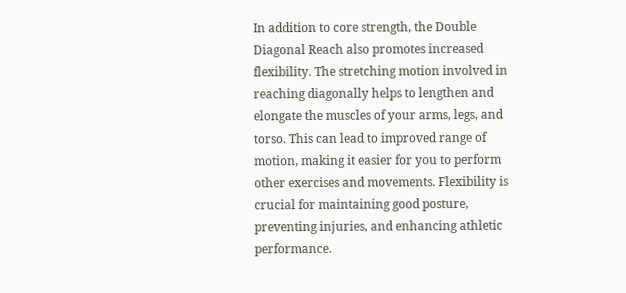In addition to core strength, the Double Diagonal Reach also promotes increased flexibility. The stretching motion involved in reaching diagonally helps to lengthen and elongate the muscles of your arms, legs, and torso. This can lead to improved range of motion, making it easier for you to perform other exercises and movements. Flexibility is crucial for maintaining good posture, preventing injuries, and enhancing athletic performance.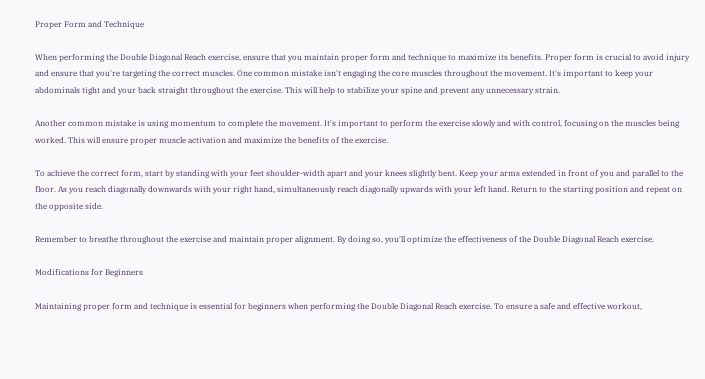Proper Form and Technique

When performing the Double Diagonal Reach exercise, ensure that you maintain proper form and technique to maximize its benefits. Proper form is crucial to avoid injury and ensure that you're targeting the correct muscles. One common mistake isn't engaging the core muscles throughout the movement. It's important to keep your abdominals tight and your back straight throughout the exercise. This will help to stabilize your spine and prevent any unnecessary strain.

Another common mistake is using momentum to complete the movement. It's important to perform the exercise slowly and with control, focusing on the muscles being worked. This will ensure proper muscle activation and maximize the benefits of the exercise.

To achieve the correct form, start by standing with your feet shoulder-width apart and your knees slightly bent. Keep your arms extended in front of you and parallel to the floor. As you reach diagonally downwards with your right hand, simultaneously reach diagonally upwards with your left hand. Return to the starting position and repeat on the opposite side.

Remember to breathe throughout the exercise and maintain proper alignment. By doing so, you'll optimize the effectiveness of the Double Diagonal Reach exercise.

Modifications for Beginners

Maintaining proper form and technique is essential for beginners when performing the Double Diagonal Reach exercise. To ensure a safe and effective workout,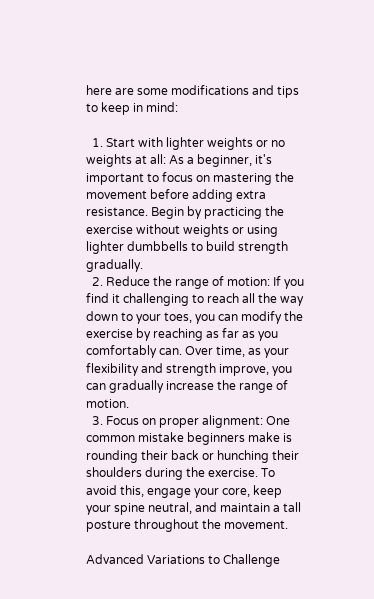here are some modifications and tips to keep in mind:

  1. Start with lighter weights or no weights at all: As a beginner, it's important to focus on mastering the movement before adding extra resistance. Begin by practicing the exercise without weights or using lighter dumbbells to build strength gradually.
  2. Reduce the range of motion: If you find it challenging to reach all the way down to your toes, you can modify the exercise by reaching as far as you comfortably can. Over time, as your flexibility and strength improve, you can gradually increase the range of motion.
  3. Focus on proper alignment: One common mistake beginners make is rounding their back or hunching their shoulders during the exercise. To avoid this, engage your core, keep your spine neutral, and maintain a tall posture throughout the movement.

Advanced Variations to Challenge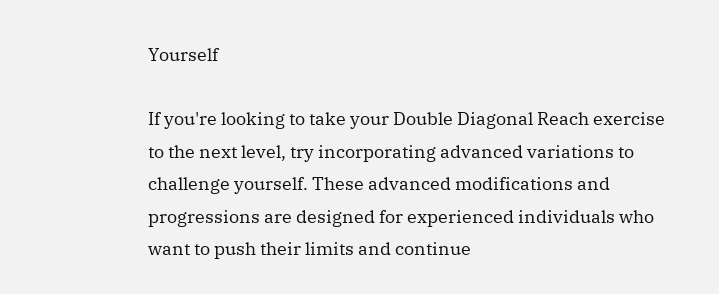Yourself

If you're looking to take your Double Diagonal Reach exercise to the next level, try incorporating advanced variations to challenge yourself. These advanced modifications and progressions are designed for experienced individuals who want to push their limits and continue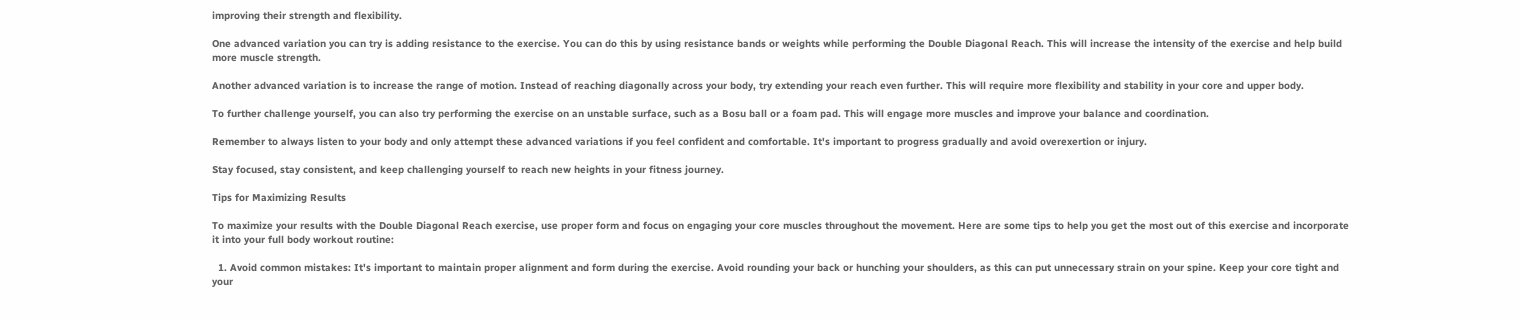improving their strength and flexibility.

One advanced variation you can try is adding resistance to the exercise. You can do this by using resistance bands or weights while performing the Double Diagonal Reach. This will increase the intensity of the exercise and help build more muscle strength.

Another advanced variation is to increase the range of motion. Instead of reaching diagonally across your body, try extending your reach even further. This will require more flexibility and stability in your core and upper body.

To further challenge yourself, you can also try performing the exercise on an unstable surface, such as a Bosu ball or a foam pad. This will engage more muscles and improve your balance and coordination.

Remember to always listen to your body and only attempt these advanced variations if you feel confident and comfortable. It's important to progress gradually and avoid overexertion or injury.

Stay focused, stay consistent, and keep challenging yourself to reach new heights in your fitness journey.

Tips for Maximizing Results

To maximize your results with the Double Diagonal Reach exercise, use proper form and focus on engaging your core muscles throughout the movement. Here are some tips to help you get the most out of this exercise and incorporate it into your full body workout routine:

  1. Avoid common mistakes: It's important to maintain proper alignment and form during the exercise. Avoid rounding your back or hunching your shoulders, as this can put unnecessary strain on your spine. Keep your core tight and your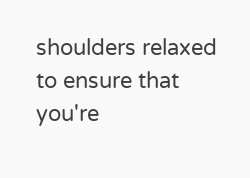shoulders relaxed to ensure that you're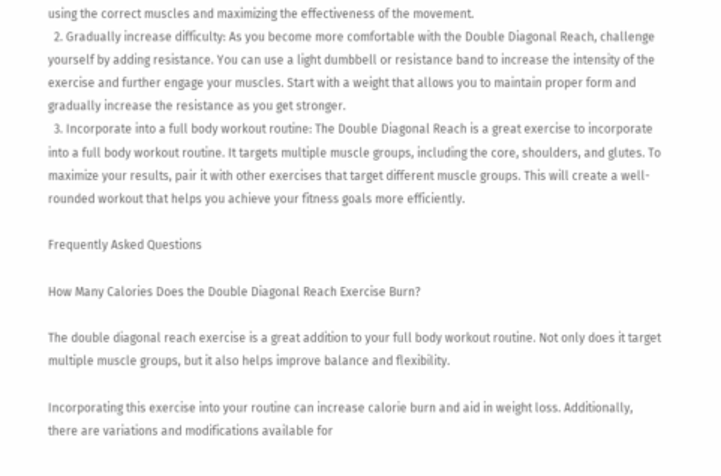using the correct muscles and maximizing the effectiveness of the movement.
  2. Gradually increase difficulty: As you become more comfortable with the Double Diagonal Reach, challenge yourself by adding resistance. You can use a light dumbbell or resistance band to increase the intensity of the exercise and further engage your muscles. Start with a weight that allows you to maintain proper form and gradually increase the resistance as you get stronger.
  3. Incorporate into a full body workout routine: The Double Diagonal Reach is a great exercise to incorporate into a full body workout routine. It targets multiple muscle groups, including the core, shoulders, and glutes. To maximize your results, pair it with other exercises that target different muscle groups. This will create a well-rounded workout that helps you achieve your fitness goals more efficiently.

Frequently Asked Questions

How Many Calories Does the Double Diagonal Reach Exercise Burn?

The double diagonal reach exercise is a great addition to your full body workout routine. Not only does it target multiple muscle groups, but it also helps improve balance and flexibility.

Incorporating this exercise into your routine can increase calorie burn and aid in weight loss. Additionally, there are variations and modifications available for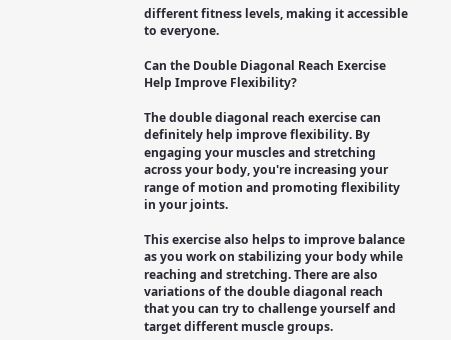different fitness levels, making it accessible to everyone.

Can the Double Diagonal Reach Exercise Help Improve Flexibility?

The double diagonal reach exercise can definitely help improve flexibility. By engaging your muscles and stretching across your body, you're increasing your range of motion and promoting flexibility in your joints.

This exercise also helps to improve balance as you work on stabilizing your body while reaching and stretching. There are also variations of the double diagonal reach that you can try to challenge yourself and target different muscle groups.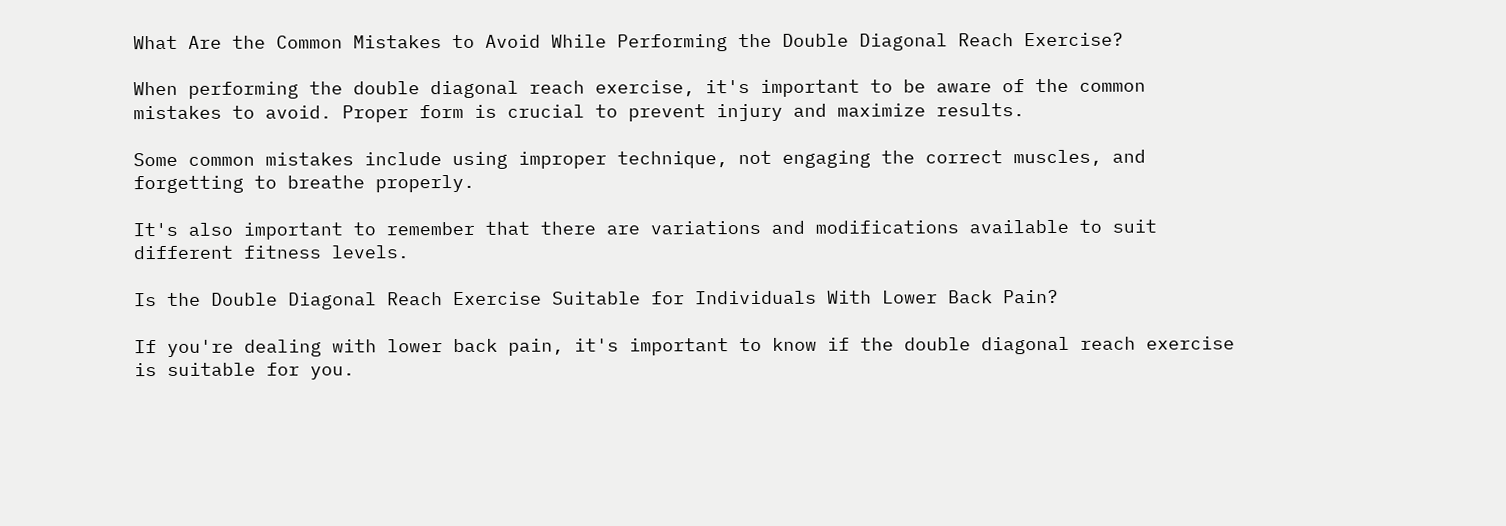What Are the Common Mistakes to Avoid While Performing the Double Diagonal Reach Exercise?

When performing the double diagonal reach exercise, it's important to be aware of the common mistakes to avoid. Proper form is crucial to prevent injury and maximize results.

Some common mistakes include using improper technique, not engaging the correct muscles, and forgetting to breathe properly.

It's also important to remember that there are variations and modifications available to suit different fitness levels.

Is the Double Diagonal Reach Exercise Suitable for Individuals With Lower Back Pain?

If you're dealing with lower back pain, it's important to know if the double diagonal reach exercise is suitable for you.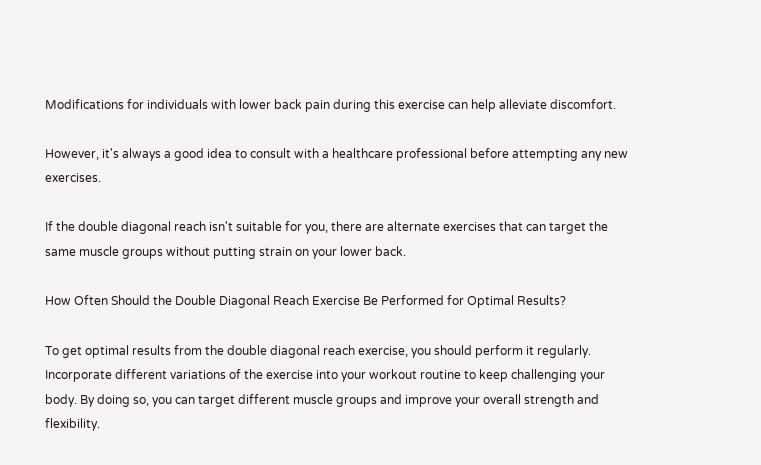Modifications for individuals with lower back pain during this exercise can help alleviate discomfort.

However, it's always a good idea to consult with a healthcare professional before attempting any new exercises.

If the double diagonal reach isn't suitable for you, there are alternate exercises that can target the same muscle groups without putting strain on your lower back.

How Often Should the Double Diagonal Reach Exercise Be Performed for Optimal Results?

To get optimal results from the double diagonal reach exercise, you should perform it regularly. Incorporate different variations of the exercise into your workout routine to keep challenging your body. By doing so, you can target different muscle groups and improve your overall strength and flexibility.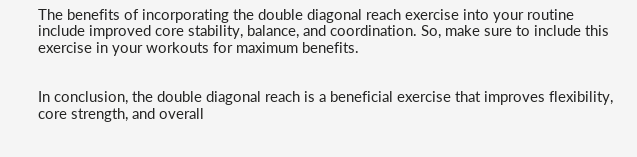The benefits of incorporating the double diagonal reach exercise into your routine include improved core stability, balance, and coordination. So, make sure to include this exercise in your workouts for maximum benefits.


In conclusion, the double diagonal reach is a beneficial exercise that improves flexibility, core strength, and overall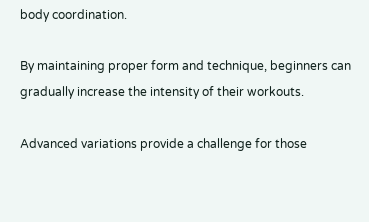body coordination.

By maintaining proper form and technique, beginners can gradually increase the intensity of their workouts.

Advanced variations provide a challenge for those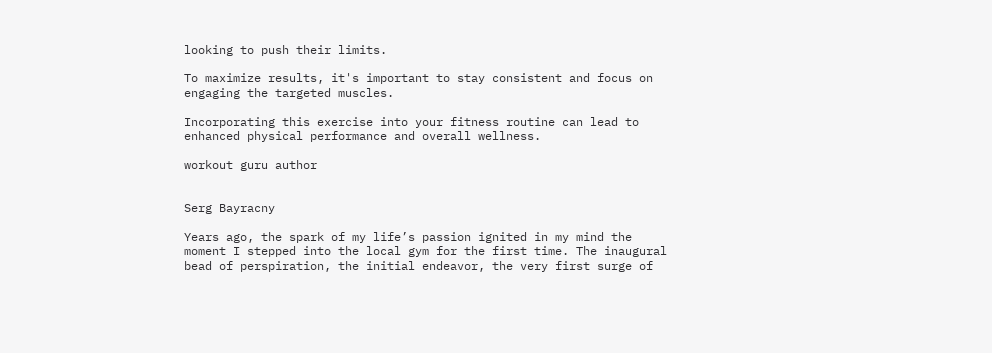looking to push their limits.

To maximize results, it's important to stay consistent and focus on engaging the targeted muscles.

Incorporating this exercise into your fitness routine can lead to enhanced physical performance and overall wellness.

workout guru author


Serg Bayracny

Years ago, the spark of my life’s passion ignited in my mind the moment I stepped into the local gym for the first time. The inaugural bead of perspiration, the initial endeavor, the very first surge of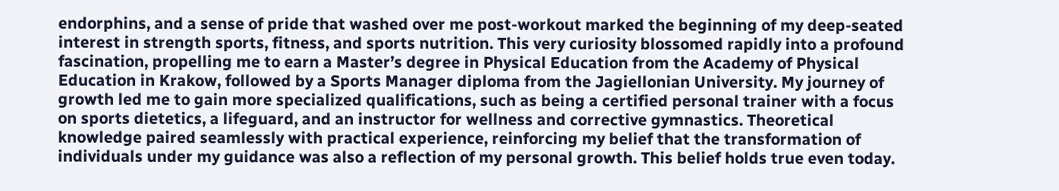endorphins, and a sense of pride that washed over me post-workout marked the beginning of my deep-seated interest in strength sports, fitness, and sports nutrition. This very curiosity blossomed rapidly into a profound fascination, propelling me to earn a Master’s degree in Physical Education from the Academy of Physical Education in Krakow, followed by a Sports Manager diploma from the Jagiellonian University. My journey of growth led me to gain more specialized qualifications, such as being a certified personal trainer with a focus on sports dietetics, a lifeguard, and an instructor for wellness and corrective gymnastics. Theoretical knowledge paired seamlessly with practical experience, reinforcing my belief that the transformation of individuals under my guidance was also a reflection of my personal growth. This belief holds true even today.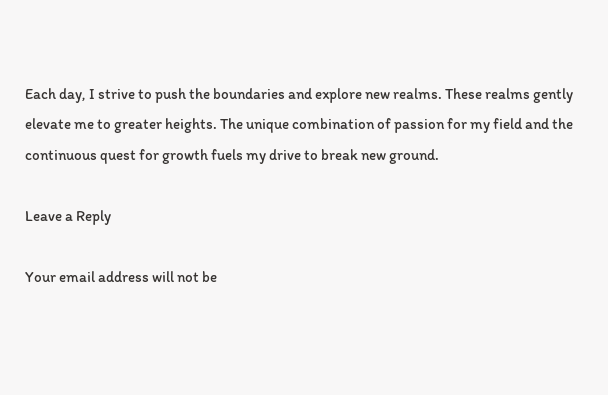Each day, I strive to push the boundaries and explore new realms. These realms gently elevate me to greater heights. The unique combination of passion for my field and the continuous quest for growth fuels my drive to break new ground.

Leave a Reply

Your email address will not be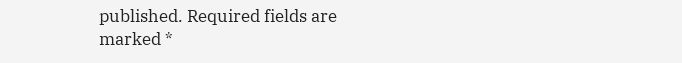published. Required fields are marked *